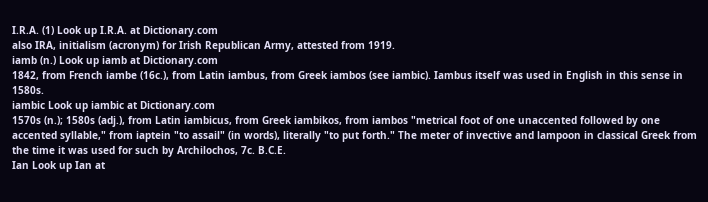I.R.A. (1) Look up I.R.A. at Dictionary.com
also IRA, initialism (acronym) for Irish Republican Army, attested from 1919.
iamb (n.) Look up iamb at Dictionary.com
1842, from French iambe (16c.), from Latin iambus, from Greek iambos (see iambic). Iambus itself was used in English in this sense in 1580s.
iambic Look up iambic at Dictionary.com
1570s (n.); 1580s (adj.), from Latin iambicus, from Greek iambikos, from iambos "metrical foot of one unaccented followed by one accented syllable," from iaptein "to assail" (in words), literally "to put forth." The meter of invective and lampoon in classical Greek from the time it was used for such by Archilochos, 7c. B.C.E.
Ian Look up Ian at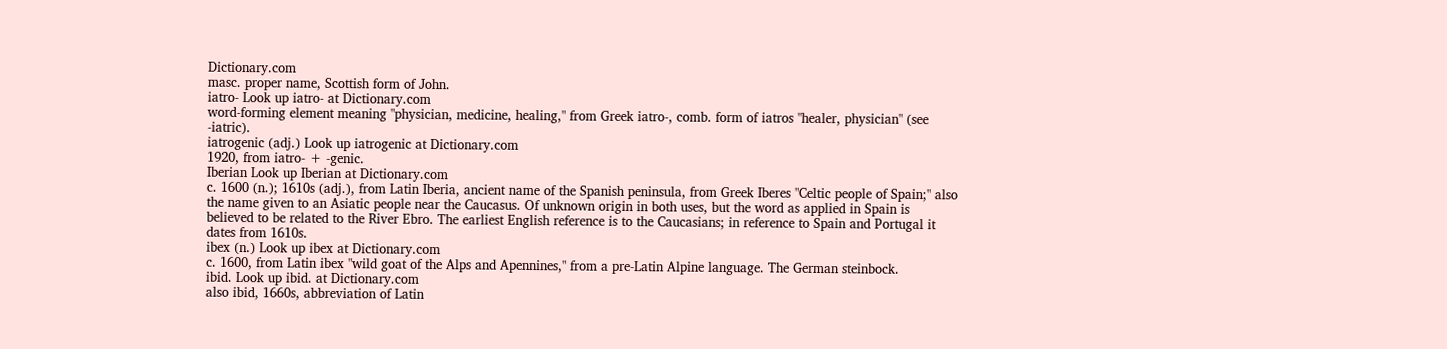Dictionary.com
masc. proper name, Scottish form of John.
iatro- Look up iatro- at Dictionary.com
word-forming element meaning "physician, medicine, healing," from Greek iatro-, comb. form of iatros "healer, physician" (see -iatric).
iatrogenic (adj.) Look up iatrogenic at Dictionary.com
1920, from iatro- + -genic.
Iberian Look up Iberian at Dictionary.com
c. 1600 (n.); 1610s (adj.), from Latin Iberia, ancient name of the Spanish peninsula, from Greek Iberes "Celtic people of Spain;" also the name given to an Asiatic people near the Caucasus. Of unknown origin in both uses, but the word as applied in Spain is believed to be related to the River Ebro. The earliest English reference is to the Caucasians; in reference to Spain and Portugal it dates from 1610s.
ibex (n.) Look up ibex at Dictionary.com
c. 1600, from Latin ibex "wild goat of the Alps and Apennines," from a pre-Latin Alpine language. The German steinbock.
ibid. Look up ibid. at Dictionary.com
also ibid, 1660s, abbreviation of Latin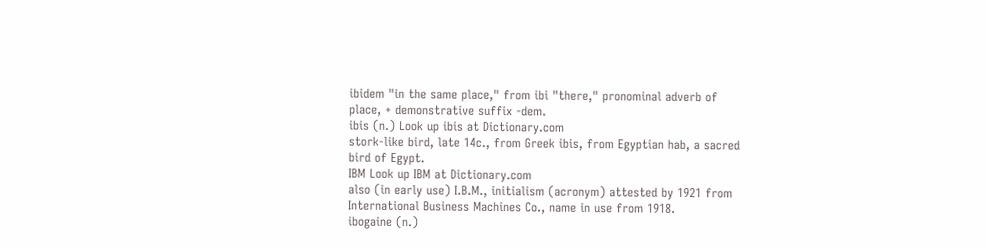ibidem "in the same place," from ibi "there," pronominal adverb of place, + demonstrative suffix -dem.
ibis (n.) Look up ibis at Dictionary.com
stork-like bird, late 14c., from Greek ibis, from Egyptian hab, a sacred bird of Egypt.
IBM Look up IBM at Dictionary.com
also (in early use) I.B.M., initialism (acronym) attested by 1921 from International Business Machines Co., name in use from 1918.
ibogaine (n.)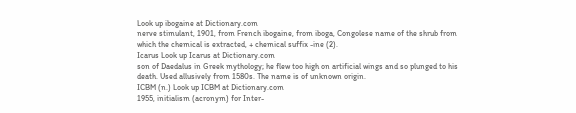Look up ibogaine at Dictionary.com
nerve stimulant, 1901, from French ibogaine, from iboga, Congolese name of the shrub from which the chemical is extracted, + chemical suffix -ine (2).
Icarus Look up Icarus at Dictionary.com
son of Daedalus in Greek mythology; he flew too high on artificial wings and so plunged to his death. Used allusively from 1580s. The name is of unknown origin.
ICBM (n.) Look up ICBM at Dictionary.com
1955, initialism (acronym) for Inter-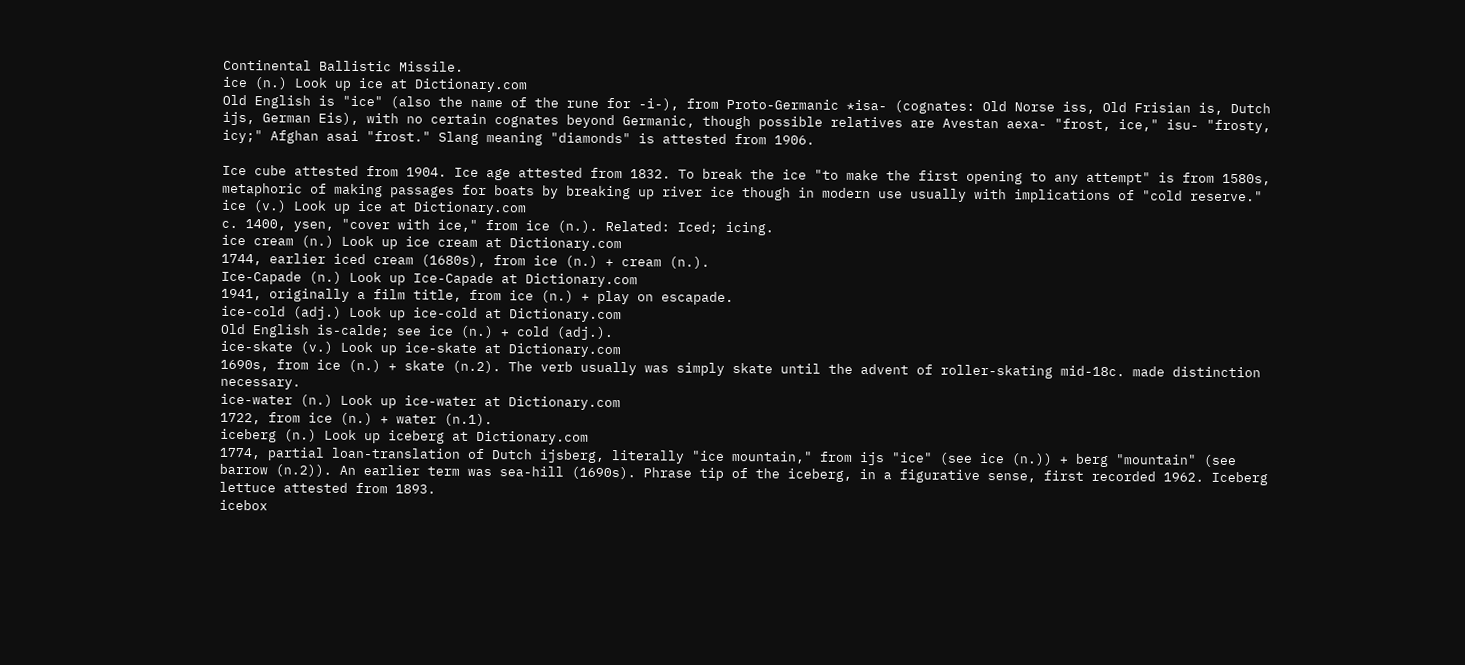Continental Ballistic Missile.
ice (n.) Look up ice at Dictionary.com
Old English is "ice" (also the name of the rune for -i-), from Proto-Germanic *isa- (cognates: Old Norse iss, Old Frisian is, Dutch ijs, German Eis), with no certain cognates beyond Germanic, though possible relatives are Avestan aexa- "frost, ice," isu- "frosty, icy;" Afghan asai "frost." Slang meaning "diamonds" is attested from 1906.

Ice cube attested from 1904. Ice age attested from 1832. To break the ice "to make the first opening to any attempt" is from 1580s, metaphoric of making passages for boats by breaking up river ice though in modern use usually with implications of "cold reserve."
ice (v.) Look up ice at Dictionary.com
c. 1400, ysen, "cover with ice," from ice (n.). Related: Iced; icing.
ice cream (n.) Look up ice cream at Dictionary.com
1744, earlier iced cream (1680s), from ice (n.) + cream (n.).
Ice-Capade (n.) Look up Ice-Capade at Dictionary.com
1941, originally a film title, from ice (n.) + play on escapade.
ice-cold (adj.) Look up ice-cold at Dictionary.com
Old English is-calde; see ice (n.) + cold (adj.).
ice-skate (v.) Look up ice-skate at Dictionary.com
1690s, from ice (n.) + skate (n.2). The verb usually was simply skate until the advent of roller-skating mid-18c. made distinction necessary.
ice-water (n.) Look up ice-water at Dictionary.com
1722, from ice (n.) + water (n.1).
iceberg (n.) Look up iceberg at Dictionary.com
1774, partial loan-translation of Dutch ijsberg, literally "ice mountain," from ijs "ice" (see ice (n.)) + berg "mountain" (see barrow (n.2)). An earlier term was sea-hill (1690s). Phrase tip of the iceberg, in a figurative sense, first recorded 1962. Iceberg lettuce attested from 1893.
icebox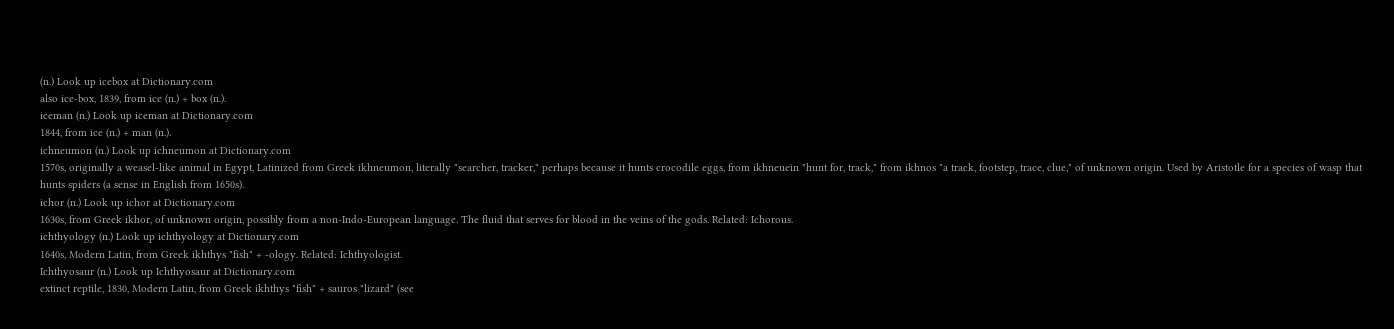(n.) Look up icebox at Dictionary.com
also ice-box, 1839, from ice (n.) + box (n.).
iceman (n.) Look up iceman at Dictionary.com
1844, from ice (n.) + man (n.).
ichneumon (n.) Look up ichneumon at Dictionary.com
1570s, originally a weasel-like animal in Egypt, Latinized from Greek ikhneumon, literally "searcher, tracker," perhaps because it hunts crocodile eggs, from ikhneuein "hunt for, track," from ikhnos "a track, footstep, trace, clue," of unknown origin. Used by Aristotle for a species of wasp that hunts spiders (a sense in English from 1650s).
ichor (n.) Look up ichor at Dictionary.com
1630s, from Greek ikhor, of unknown origin, possibly from a non-Indo-European language. The fluid that serves for blood in the veins of the gods. Related: Ichorous.
ichthyology (n.) Look up ichthyology at Dictionary.com
1640s, Modern Latin, from Greek ikhthys "fish" + -ology. Related: Ichthyologist.
Ichthyosaur (n.) Look up Ichthyosaur at Dictionary.com
extinct reptile, 1830, Modern Latin, from Greek ikhthys "fish" + sauros "lizard" (see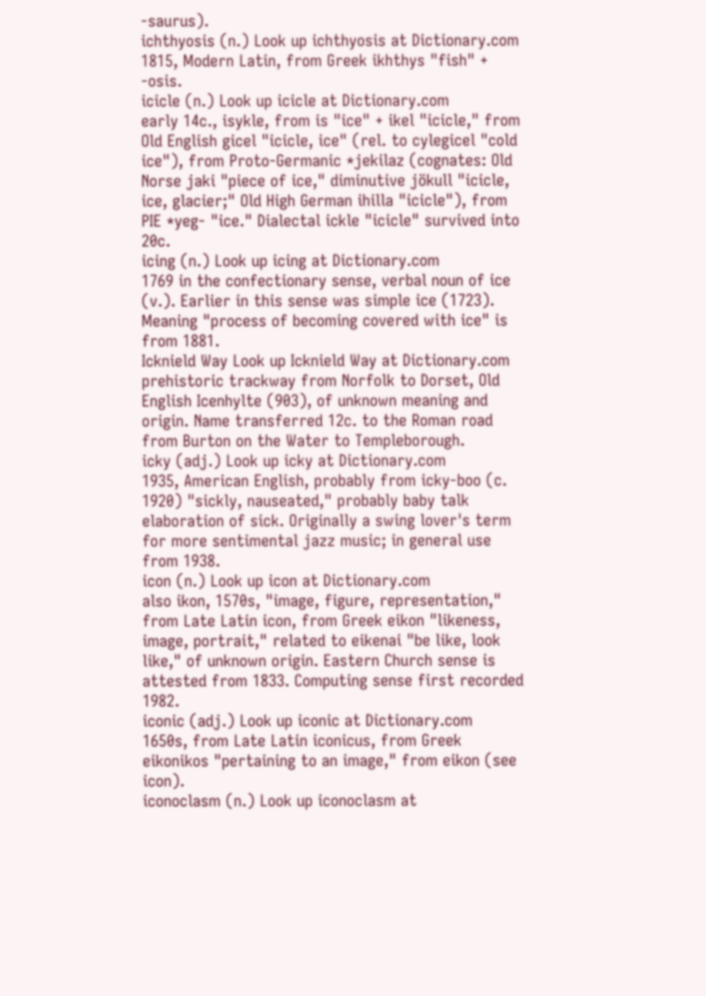-saurus).
ichthyosis (n.) Look up ichthyosis at Dictionary.com
1815, Modern Latin, from Greek ikhthys "fish" + -osis.
icicle (n.) Look up icicle at Dictionary.com
early 14c., isykle, from is "ice" + ikel "icicle," from Old English gicel "icicle, ice" (rel. to cylegicel "cold ice"), from Proto-Germanic *jekilaz (cognates: Old Norse jaki "piece of ice," diminutive jökull "icicle, ice, glacier;" Old High German ihilla "icicle"), from PIE *yeg- "ice." Dialectal ickle "icicle" survived into 20c.
icing (n.) Look up icing at Dictionary.com
1769 in the confectionary sense, verbal noun of ice (v.). Earlier in this sense was simple ice (1723). Meaning "process of becoming covered with ice" is from 1881.
Icknield Way Look up Icknield Way at Dictionary.com
prehistoric trackway from Norfolk to Dorset, Old English Icenhylte (903), of unknown meaning and origin. Name transferred 12c. to the Roman road from Burton on the Water to Templeborough.
icky (adj.) Look up icky at Dictionary.com
1935, American English, probably from icky-boo (c. 1920) "sickly, nauseated," probably baby talk elaboration of sick. Originally a swing lover's term for more sentimental jazz music; in general use from 1938.
icon (n.) Look up icon at Dictionary.com
also ikon, 1570s, "image, figure, representation," from Late Latin icon, from Greek eikon "likeness, image, portrait," related to eikenai "be like, look like," of unknown origin. Eastern Church sense is attested from 1833. Computing sense first recorded 1982.
iconic (adj.) Look up iconic at Dictionary.com
1650s, from Late Latin iconicus, from Greek eikonikos "pertaining to an image," from eikon (see icon).
iconoclasm (n.) Look up iconoclasm at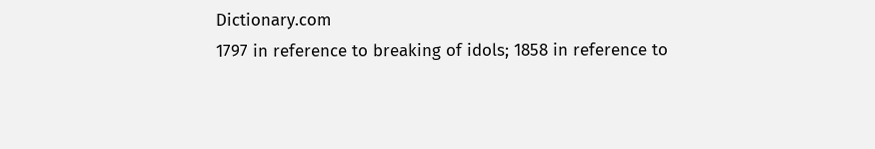Dictionary.com
1797 in reference to breaking of idols; 1858 in reference to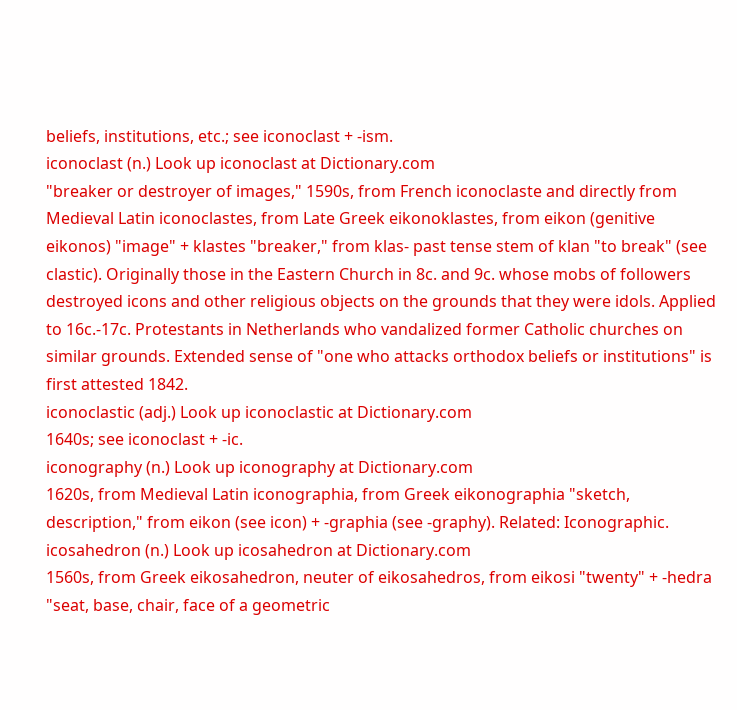beliefs, institutions, etc.; see iconoclast + -ism.
iconoclast (n.) Look up iconoclast at Dictionary.com
"breaker or destroyer of images," 1590s, from French iconoclaste and directly from Medieval Latin iconoclastes, from Late Greek eikonoklastes, from eikon (genitive eikonos) "image" + klastes "breaker," from klas- past tense stem of klan "to break" (see clastic). Originally those in the Eastern Church in 8c. and 9c. whose mobs of followers destroyed icons and other religious objects on the grounds that they were idols. Applied to 16c.-17c. Protestants in Netherlands who vandalized former Catholic churches on similar grounds. Extended sense of "one who attacks orthodox beliefs or institutions" is first attested 1842.
iconoclastic (adj.) Look up iconoclastic at Dictionary.com
1640s; see iconoclast + -ic.
iconography (n.) Look up iconography at Dictionary.com
1620s, from Medieval Latin iconographia, from Greek eikonographia "sketch, description," from eikon (see icon) + -graphia (see -graphy). Related: Iconographic.
icosahedron (n.) Look up icosahedron at Dictionary.com
1560s, from Greek eikosahedron, neuter of eikosahedros, from eikosi "twenty" + -hedra "seat, base, chair, face of a geometric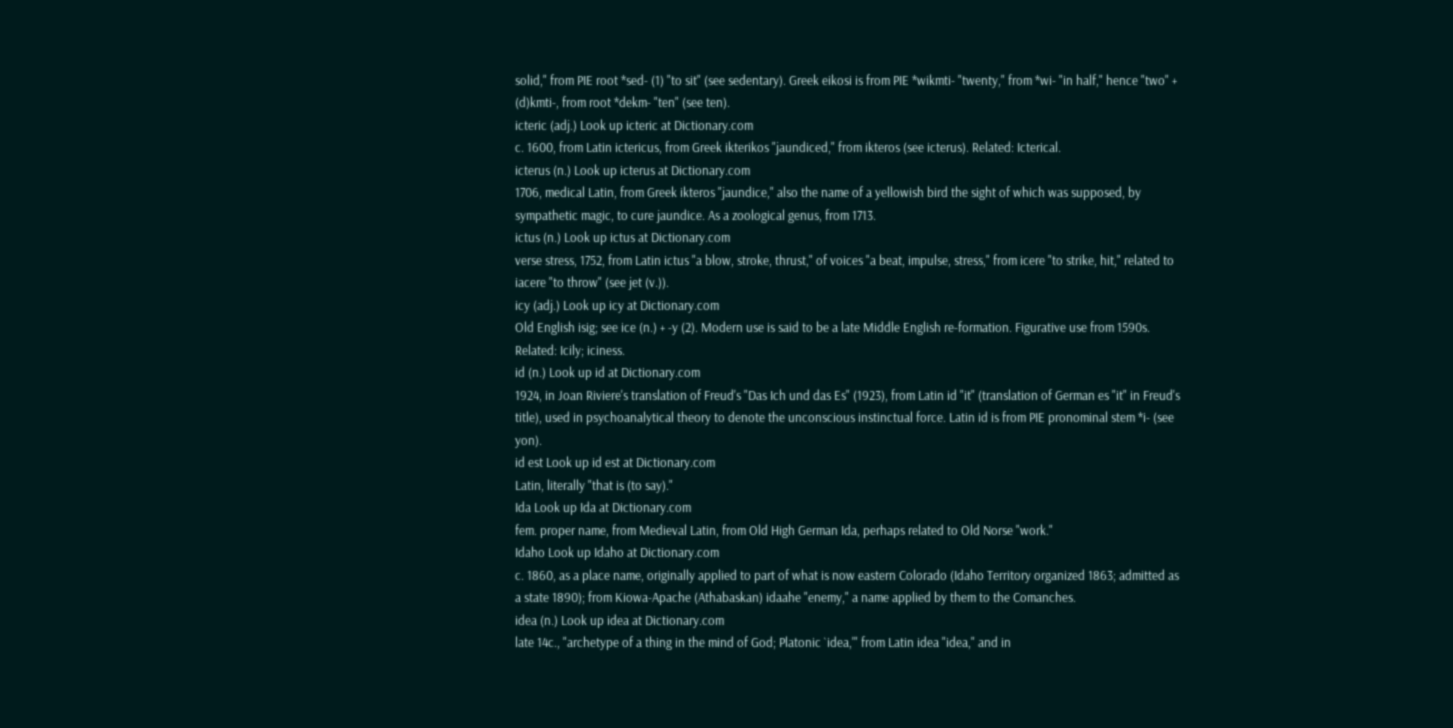solid," from PIE root *sed- (1) "to sit" (see sedentary). Greek eikosi is from PIE *wikmti- "twenty," from *wi- "in half," hence "two" + (d)kmti-, from root *dekm- "ten" (see ten).
icteric (adj.) Look up icteric at Dictionary.com
c. 1600, from Latin ictericus, from Greek ikterikos "jaundiced," from ikteros (see icterus). Related: Icterical.
icterus (n.) Look up icterus at Dictionary.com
1706, medical Latin, from Greek ikteros "jaundice," also the name of a yellowish bird the sight of which was supposed, by sympathetic magic, to cure jaundice. As a zoological genus, from 1713.
ictus (n.) Look up ictus at Dictionary.com
verse stress, 1752, from Latin ictus "a blow, stroke, thrust," of voices "a beat, impulse, stress," from icere "to strike, hit," related to iacere "to throw" (see jet (v.)).
icy (adj.) Look up icy at Dictionary.com
Old English isig; see ice (n.) + -y (2). Modern use is said to be a late Middle English re-formation. Figurative use from 1590s. Related: Icily; iciness.
id (n.) Look up id at Dictionary.com
1924, in Joan Riviere's translation of Freud's "Das Ich und das Es" (1923), from Latin id "it" (translation of German es "it" in Freud's title), used in psychoanalytical theory to denote the unconscious instinctual force. Latin id is from PIE pronominal stem *i- (see yon).
id est Look up id est at Dictionary.com
Latin, literally "that is (to say)."
Ida Look up Ida at Dictionary.com
fem. proper name, from Medieval Latin, from Old High German Ida, perhaps related to Old Norse "work."
Idaho Look up Idaho at Dictionary.com
c. 1860, as a place name, originally applied to part of what is now eastern Colorado (Idaho Territory organized 1863; admitted as a state 1890); from Kiowa-Apache (Athabaskan) idaahe "enemy," a name applied by them to the Comanches.
idea (n.) Look up idea at Dictionary.com
late 14c., "archetype of a thing in the mind of God; Platonic `idea,'" from Latin idea "idea," and in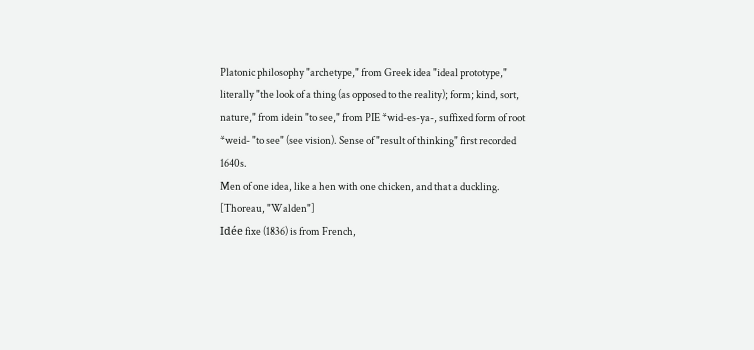Platonic philosophy "archetype," from Greek idea "ideal prototype," literally "the look of a thing (as opposed to the reality); form; kind, sort, nature," from idein "to see," from PIE *wid-es-ya-, suffixed form of root *weid- "to see" (see vision). Sense of "result of thinking" first recorded 1640s.
Men of one idea, like a hen with one chicken, and that a duckling. [Thoreau, "Walden"]
Idée fixe (1836) is from French,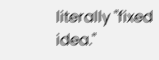literally "fixed idea."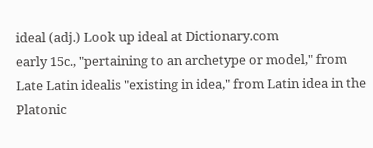ideal (adj.) Look up ideal at Dictionary.com
early 15c., "pertaining to an archetype or model," from Late Latin idealis "existing in idea," from Latin idea in the Platonic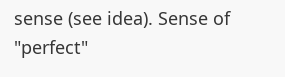sense (see idea). Sense of "perfect"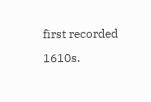first recorded 1610s.